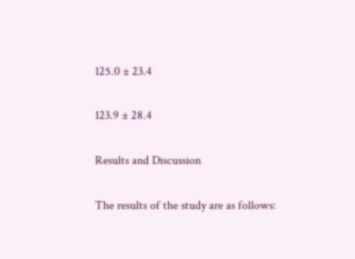125.0 ± 23.4

123.9 ± 28.4

Results and Discussion

The results of the study are as follows: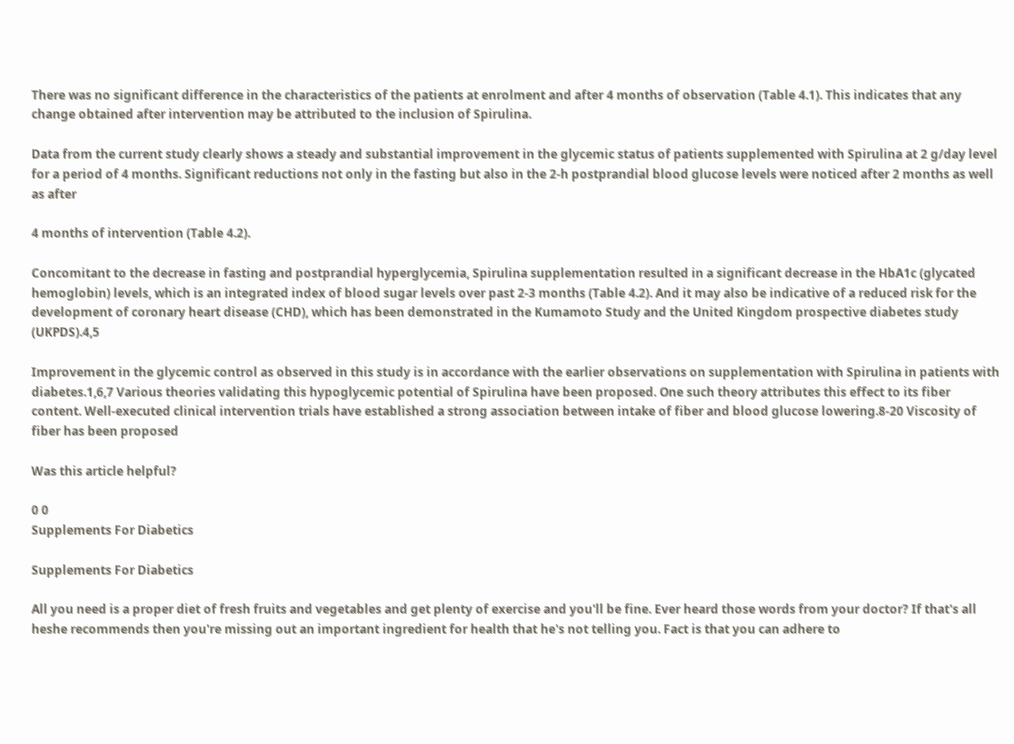There was no significant difference in the characteristics of the patients at enrolment and after 4 months of observation (Table 4.1). This indicates that any change obtained after intervention may be attributed to the inclusion of Spirulina.

Data from the current study clearly shows a steady and substantial improvement in the glycemic status of patients supplemented with Spirulina at 2 g/day level for a period of 4 months. Significant reductions not only in the fasting but also in the 2-h postprandial blood glucose levels were noticed after 2 months as well as after

4 months of intervention (Table 4.2).

Concomitant to the decrease in fasting and postprandial hyperglycemia, Spirulina supplementation resulted in a significant decrease in the HbA1c (glycated hemoglobin) levels, which is an integrated index of blood sugar levels over past 2-3 months (Table 4.2). And it may also be indicative of a reduced risk for the development of coronary heart disease (CHD), which has been demonstrated in the Kumamoto Study and the United Kingdom prospective diabetes study (UKPDS).4,5

Improvement in the glycemic control as observed in this study is in accordance with the earlier observations on supplementation with Spirulina in patients with diabetes.1,6,7 Various theories validating this hypoglycemic potential of Spirulina have been proposed. One such theory attributes this effect to its fiber content. Well-executed clinical intervention trials have established a strong association between intake of fiber and blood glucose lowering.8-20 Viscosity of fiber has been proposed

Was this article helpful?

0 0
Supplements For Diabetics

Supplements For Diabetics

All you need is a proper diet of fresh fruits and vegetables and get plenty of exercise and you'll be fine. Ever heard those words from your doctor? If that's all heshe recommends then you're missing out an important ingredient for health that he's not telling you. Fact is that you can adhere to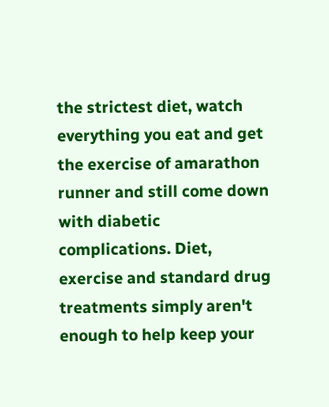the strictest diet, watch everything you eat and get the exercise of amarathon runner and still come down with diabetic complications. Diet, exercise and standard drug treatments simply aren't enough to help keep your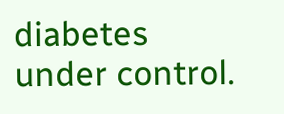diabetes under control.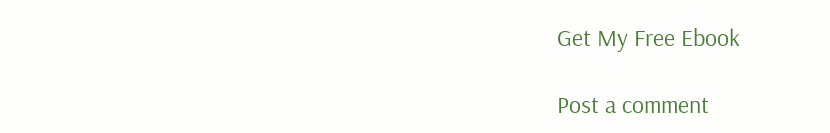Get My Free Ebook

Post a comment